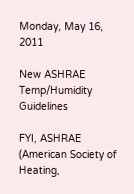Monday, May 16, 2011

New ASHRAE Temp/Humidity Guidelines

FYI, ASHRAE (American Society of Heating,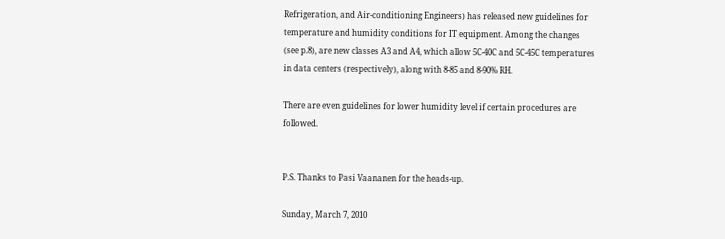Refrigeration, and Air-conditioning Engineers) has released new guidelines for temperature and humidity conditions for IT equipment. Among the changes (see p.8), are new classes A3 and A4, which allow 5C-40C and 5C-45C temperatures in data centers (respectively), along with 8-85 and 8-90% RH.

There are even guidelines for lower humidity level if certain procedures are followed.


P.S. Thanks to Pasi Vaananen for the heads-up.

Sunday, March 7, 2010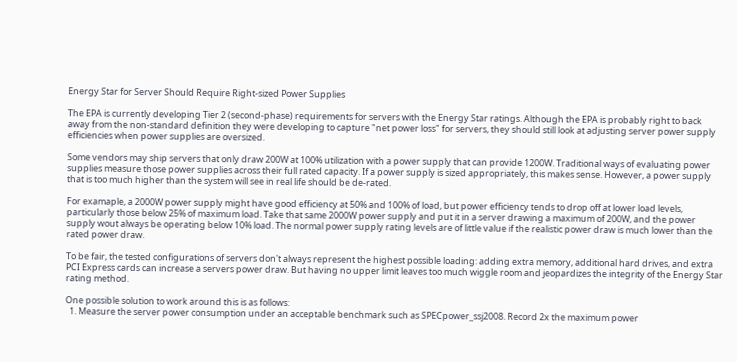Energy Star for Server Should Require Right-sized Power Supplies

The EPA is currently developing Tier 2 (second-phase) requirements for servers with the Energy Star ratings. Although the EPA is probably right to back away from the non-standard definition they were developing to capture "net power loss" for servers, they should still look at adjusting server power supply efficiencies when power supplies are oversized.

Some vendors may ship servers that only draw 200W at 100% utilization with a power supply that can provide 1200W. Traditional ways of evaluating power supplies measure those power supplies across their full rated capacity. If a power supply is sized appropriately, this makes sense. However, a power supply that is too much higher than the system will see in real life should be de-rated.

For examaple, a 2000W power supply might have good efficiency at 50% and 100% of load, but power efficiency tends to drop off at lower load levels, particularly those below 25% of maximum load. Take that same 2000W power supply and put it in a server drawing a maximum of 200W, and the power supply wout always be operating below 10% load. The normal power supply rating levels are of little value if the realistic power draw is much lower than the rated power draw.

To be fair, the tested configurations of servers don't always represent the highest possible loading: adding extra memory, additional hard drives, and extra PCI Express cards can increase a servers power draw. But having no upper limit leaves too much wiggle room and jeopardizes the integrity of the Energy Star rating method.

One possible solution to work around this is as follows:
  1. Measure the server power consumption under an acceptable benchmark such as SPECpower_ssj2008. Record 2x the maximum power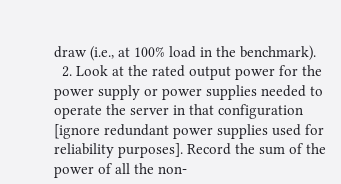draw (i.e., at 100% load in the benchmark).
  2. Look at the rated output power for the power supply or power supplies needed to operate the server in that configuration [ignore redundant power supplies used for reliability purposes]. Record the sum of the power of all the non-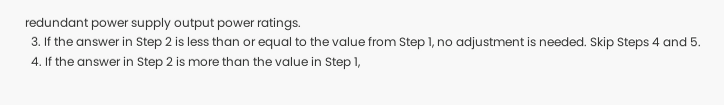redundant power supply output power ratings.
  3. If the answer in Step 2 is less than or equal to the value from Step 1, no adjustment is needed. Skip Steps 4 and 5.
  4. If the answer in Step 2 is more than the value in Step 1,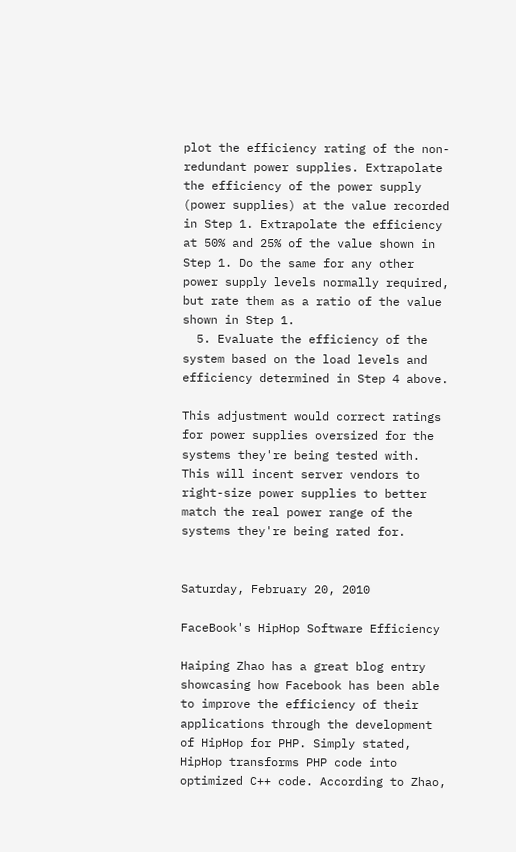plot the efficiency rating of the non-redundant power supplies. Extrapolate the efficiency of the power supply (power supplies) at the value recorded in Step 1. Extrapolate the efficiency at 50% and 25% of the value shown in Step 1. Do the same for any other power supply levels normally required, but rate them as a ratio of the value shown in Step 1.
  5. Evaluate the efficiency of the system based on the load levels and efficiency determined in Step 4 above.

This adjustment would correct ratings for power supplies oversized for the systems they're being tested with. This will incent server vendors to right-size power supplies to better match the real power range of the systems they're being rated for.


Saturday, February 20, 2010

FaceBook's HipHop Software Efficiency

Haiping Zhao has a great blog entry showcasing how Facebook has been able to improve the efficiency of their applications through the development of HipHop for PHP. Simply stated, HipHop transforms PHP code into optimized C++ code. According to Zhao,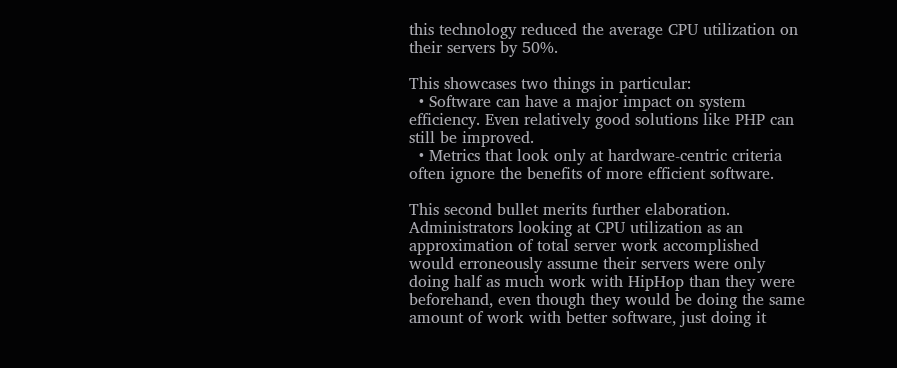this technology reduced the average CPU utilization on their servers by 50%.

This showcases two things in particular:
  • Software can have a major impact on system efficiency. Even relatively good solutions like PHP can still be improved.
  • Metrics that look only at hardware-centric criteria often ignore the benefits of more efficient software.

This second bullet merits further elaboration. Administrators looking at CPU utilization as an approximation of total server work accomplished would erroneously assume their servers were only doing half as much work with HipHop than they were beforehand, even though they would be doing the same amount of work with better software, just doing it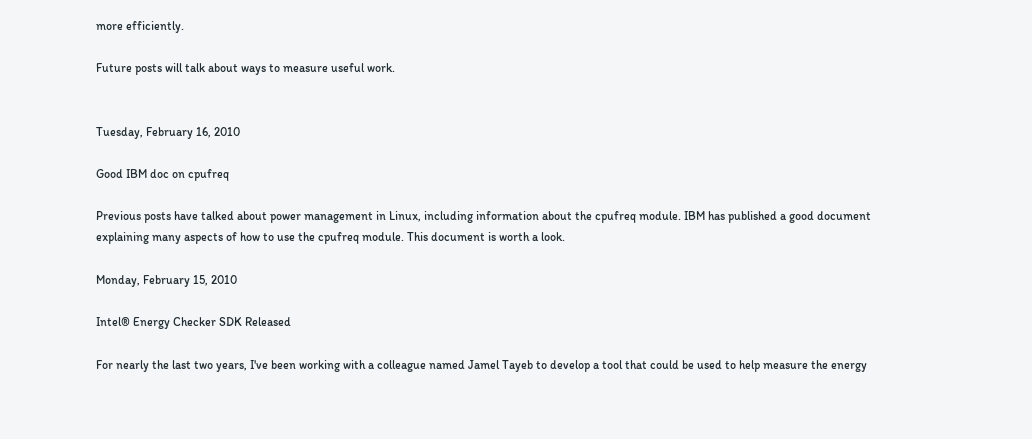more efficiently.

Future posts will talk about ways to measure useful work.


Tuesday, February 16, 2010

Good IBM doc on cpufreq

Previous posts have talked about power management in Linux, including information about the cpufreq module. IBM has published a good document explaining many aspects of how to use the cpufreq module. This document is worth a look.

Monday, February 15, 2010

Intel® Energy Checker SDK Released

For nearly the last two years, I've been working with a colleague named Jamel Tayeb to develop a tool that could be used to help measure the energy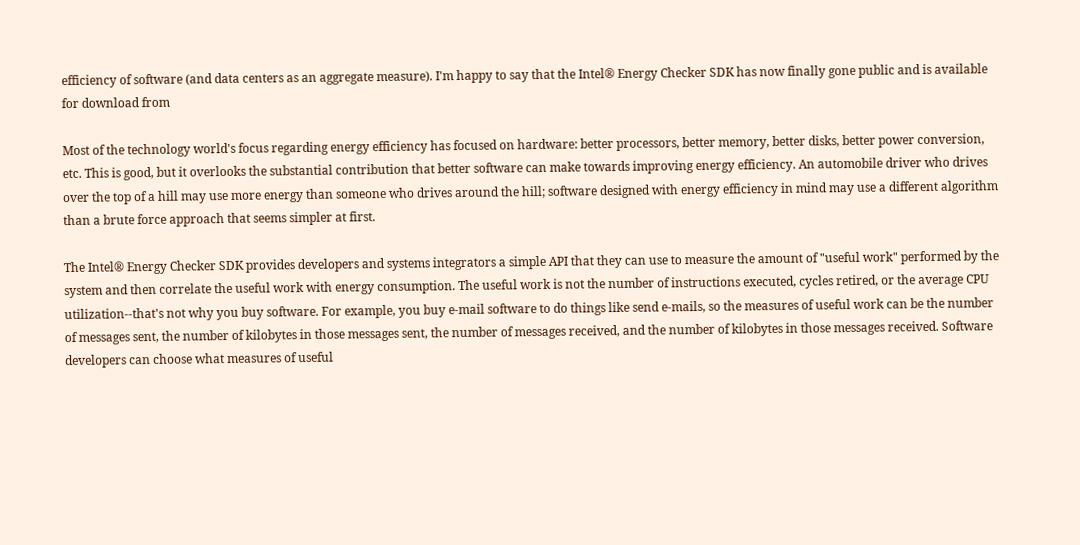efficiency of software (and data centers as an aggregate measure). I'm happy to say that the Intel® Energy Checker SDK has now finally gone public and is available for download from

Most of the technology world's focus regarding energy efficiency has focused on hardware: better processors, better memory, better disks, better power conversion, etc. This is good, but it overlooks the substantial contribution that better software can make towards improving energy efficiency. An automobile driver who drives over the top of a hill may use more energy than someone who drives around the hill; software designed with energy efficiency in mind may use a different algorithm than a brute force approach that seems simpler at first.

The Intel® Energy Checker SDK provides developers and systems integrators a simple API that they can use to measure the amount of "useful work" performed by the system and then correlate the useful work with energy consumption. The useful work is not the number of instructions executed, cycles retired, or the average CPU utilization--that's not why you buy software. For example, you buy e-mail software to do things like send e-mails, so the measures of useful work can be the number of messages sent, the number of kilobytes in those messages sent, the number of messages received, and the number of kilobytes in those messages received. Software developers can choose what measures of useful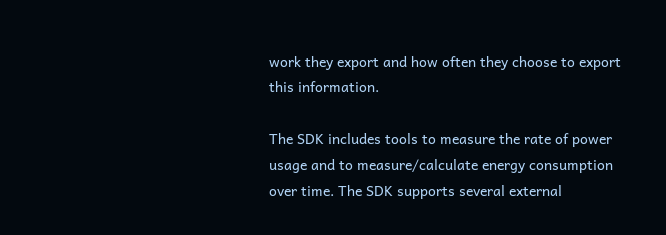work they export and how often they choose to export this information.

The SDK includes tools to measure the rate of power usage and to measure/calculate energy consumption over time. The SDK supports several external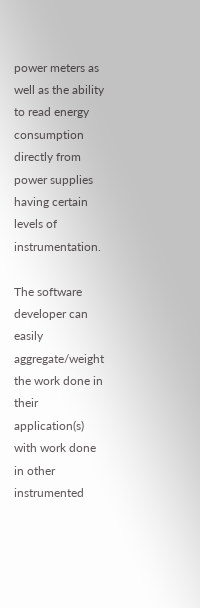power meters as well as the ability to read energy consumption directly from power supplies having certain levels of instrumentation.

The software developer can easily aggregate/weight the work done in their application(s) with work done in other instrumented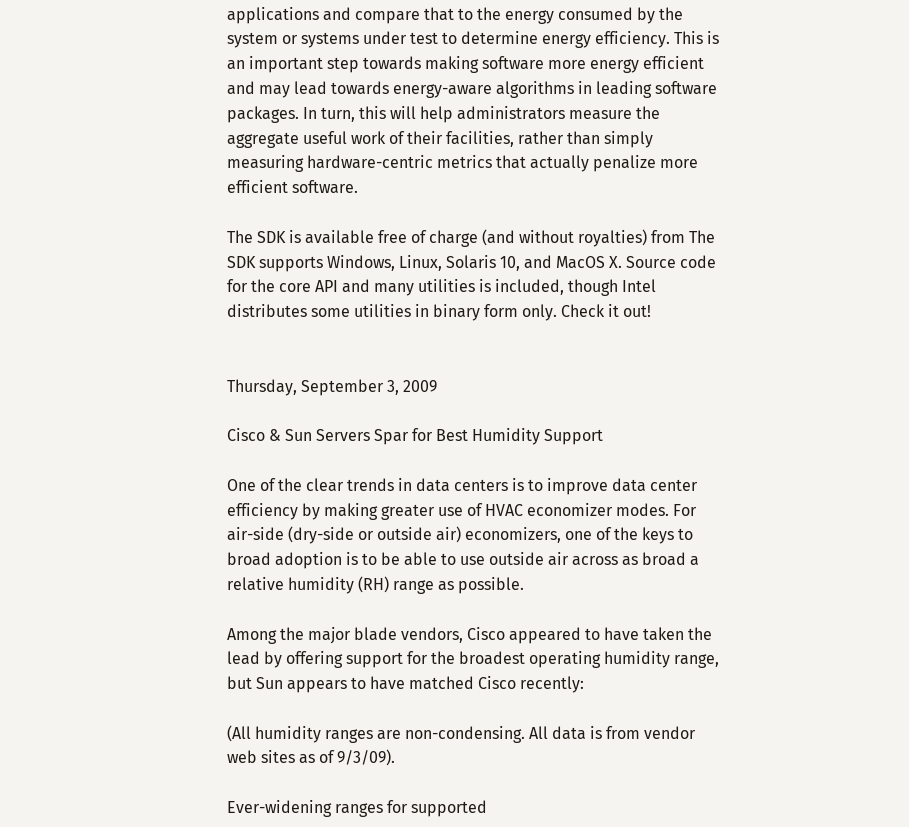applications and compare that to the energy consumed by the system or systems under test to determine energy efficiency. This is an important step towards making software more energy efficient and may lead towards energy-aware algorithms in leading software packages. In turn, this will help administrators measure the aggregate useful work of their facilities, rather than simply measuring hardware-centric metrics that actually penalize more efficient software.

The SDK is available free of charge (and without royalties) from The SDK supports Windows, Linux, Solaris 10, and MacOS X. Source code for the core API and many utilities is included, though Intel distributes some utilities in binary form only. Check it out!


Thursday, September 3, 2009

Cisco & Sun Servers Spar for Best Humidity Support

One of the clear trends in data centers is to improve data center efficiency by making greater use of HVAC economizer modes. For air-side (dry-side or outside air) economizers, one of the keys to broad adoption is to be able to use outside air across as broad a relative humidity (RH) range as possible.

Among the major blade vendors, Cisco appeared to have taken the lead by offering support for the broadest operating humidity range, but Sun appears to have matched Cisco recently:

(All humidity ranges are non-condensing. All data is from vendor web sites as of 9/3/09).

Ever-widening ranges for supported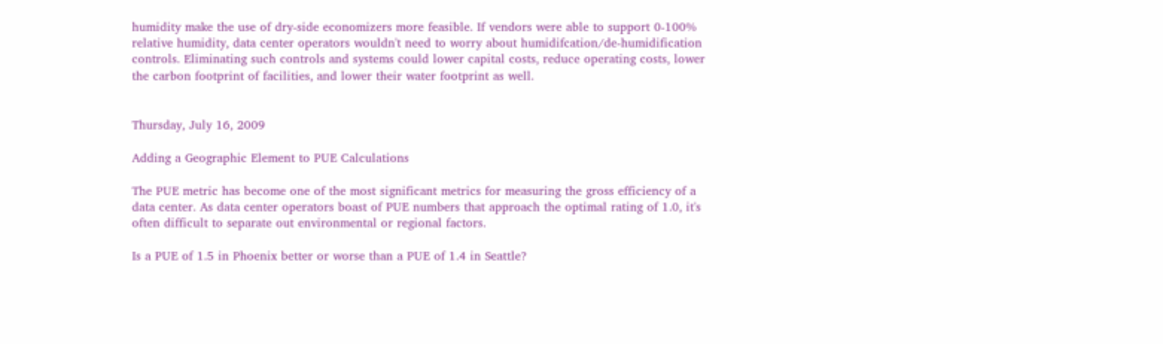humidity make the use of dry-side economizers more feasible. If vendors were able to support 0-100% relative humidity, data center operators wouldn't need to worry about humidifcation/de-humidification controls. Eliminating such controls and systems could lower capital costs, reduce operating costs, lower the carbon footprint of facilities, and lower their water footprint as well.


Thursday, July 16, 2009

Adding a Geographic Element to PUE Calculations

The PUE metric has become one of the most significant metrics for measuring the gross efficiency of a data center. As data center operators boast of PUE numbers that approach the optimal rating of 1.0, it's often difficult to separate out environmental or regional factors.

Is a PUE of 1.5 in Phoenix better or worse than a PUE of 1.4 in Seattle?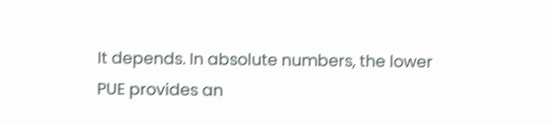It depends. In absolute numbers, the lower PUE provides an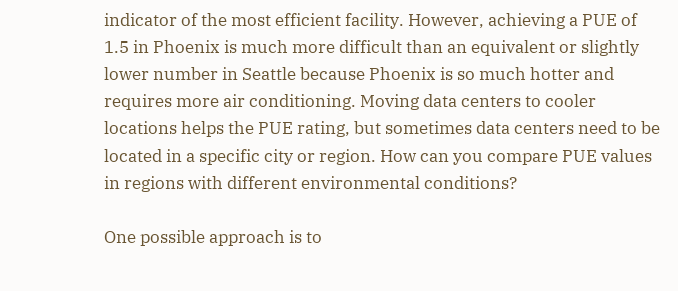indicator of the most efficient facility. However, achieving a PUE of 1.5 in Phoenix is much more difficult than an equivalent or slightly lower number in Seattle because Phoenix is so much hotter and requires more air conditioning. Moving data centers to cooler locations helps the PUE rating, but sometimes data centers need to be located in a specific city or region. How can you compare PUE values in regions with different environmental conditions?

One possible approach is to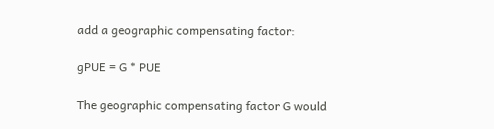add a geographic compensating factor:

gPUE = G * PUE

The geographic compensating factor G would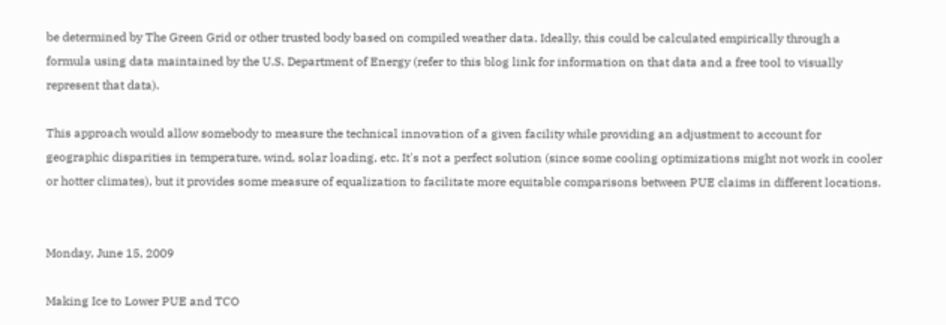be determined by The Green Grid or other trusted body based on compiled weather data. Ideally, this could be calculated empirically through a formula using data maintained by the U.S. Department of Energy (refer to this blog link for information on that data and a free tool to visually represent that data).

This approach would allow somebody to measure the technical innovation of a given facility while providing an adjustment to account for geographic disparities in temperature, wind, solar loading, etc. It's not a perfect solution (since some cooling optimizations might not work in cooler or hotter climates), but it provides some measure of equalization to facilitate more equitable comparisons between PUE claims in different locations.


Monday, June 15, 2009

Making Ice to Lower PUE and TCO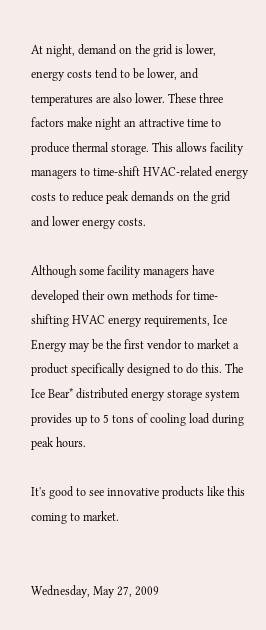At night, demand on the grid is lower, energy costs tend to be lower, and temperatures are also lower. These three factors make night an attractive time to produce thermal storage. This allows facility managers to time-shift HVAC-related energy costs to reduce peak demands on the grid and lower energy costs.

Although some facility managers have developed their own methods for time-shifting HVAC energy requirements, Ice Energy may be the first vendor to market a product specifically designed to do this. The Ice Bear* distributed energy storage system provides up to 5 tons of cooling load during peak hours.

It's good to see innovative products like this coming to market.


Wednesday, May 27, 2009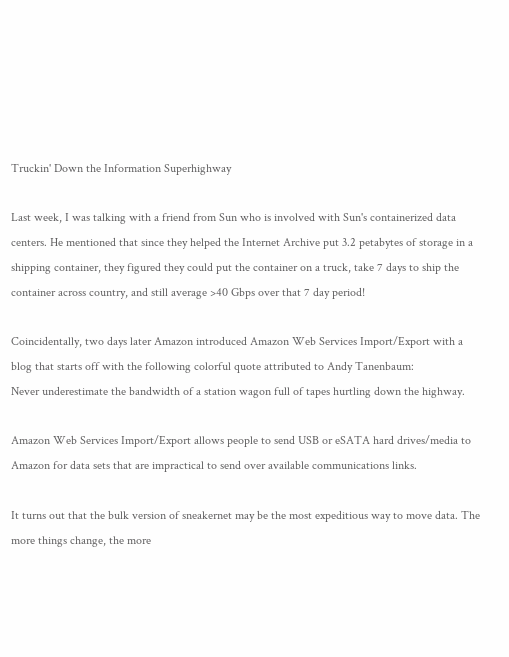Truckin' Down the Information Superhighway

Last week, I was talking with a friend from Sun who is involved with Sun's containerized data centers. He mentioned that since they helped the Internet Archive put 3.2 petabytes of storage in a shipping container, they figured they could put the container on a truck, take 7 days to ship the container across country, and still average >40 Gbps over that 7 day period!

Coincidentally, two days later Amazon introduced Amazon Web Services Import/Export with a blog that starts off with the following colorful quote attributed to Andy Tanenbaum:
Never underestimate the bandwidth of a station wagon full of tapes hurtling down the highway.

Amazon Web Services Import/Export allows people to send USB or eSATA hard drives/media to Amazon for data sets that are impractical to send over available communications links.

It turns out that the bulk version of sneakernet may be the most expeditious way to move data. The more things change, the more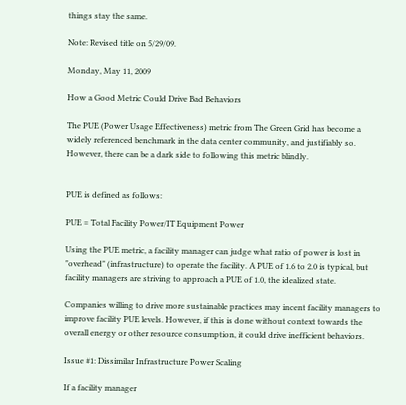things stay the same.

Note: Revised title on 5/29/09.

Monday, May 11, 2009

How a Good Metric Could Drive Bad Behaviors

The PUE (Power Usage Effectiveness) metric from The Green Grid has become a widely referenced benchmark in the data center community, and justifiably so. However, there can be a dark side to following this metric blindly.


PUE is defined as follows:

PUE = Total Facility Power/IT Equipment Power

Using the PUE metric, a facility manager can judge what ratio of power is lost in "overhead" (infrastructure) to operate the facility. A PUE of 1.6 to 2.0 is typical, but facility managers are striving to approach a PUE of 1.0, the idealized state.

Companies willing to drive more sustainable practices may incent facility managers to improve facility PUE levels. However, if this is done without context towards the overall energy or other resource consumption, it could drive inefficient behaviors.

Issue #1: Dissimilar Infrastructure Power Scaling

If a facility manager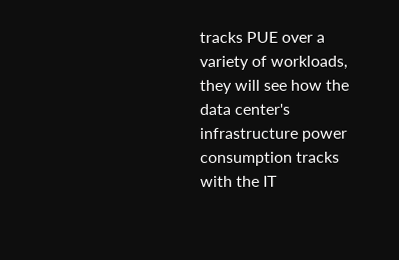tracks PUE over a variety of workloads, they will see how the data center's infrastructure power consumption tracks with the IT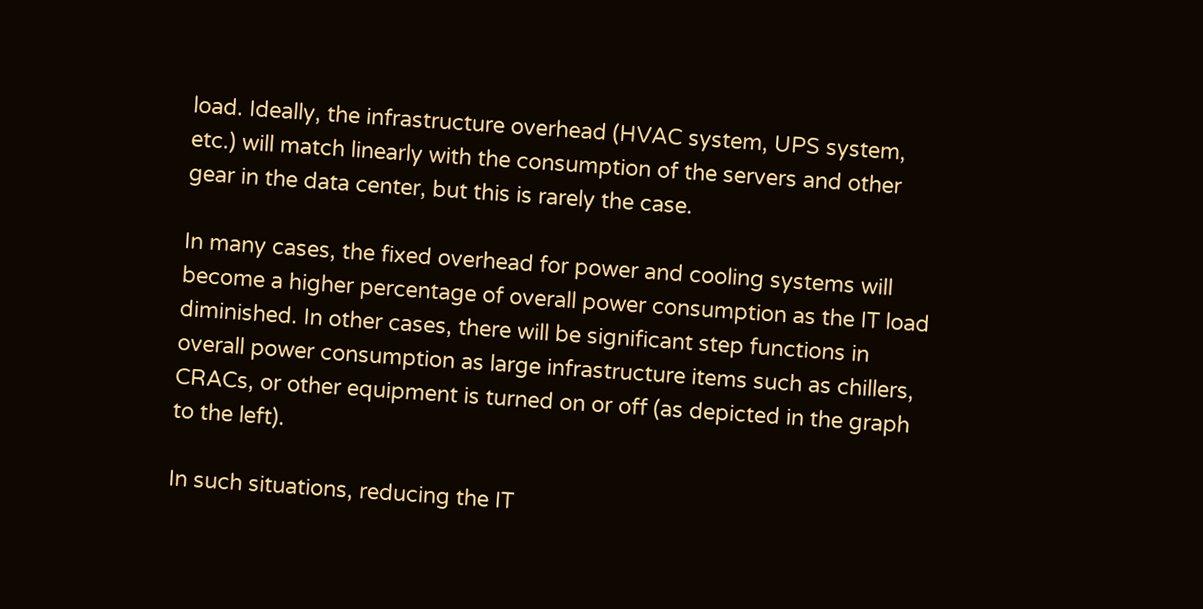load. Ideally, the infrastructure overhead (HVAC system, UPS system, etc.) will match linearly with the consumption of the servers and other gear in the data center, but this is rarely the case.

In many cases, the fixed overhead for power and cooling systems will become a higher percentage of overall power consumption as the IT load diminished. In other cases, there will be significant step functions in overall power consumption as large infrastructure items such as chillers, CRACs, or other equipment is turned on or off (as depicted in the graph to the left).

In such situations, reducing the IT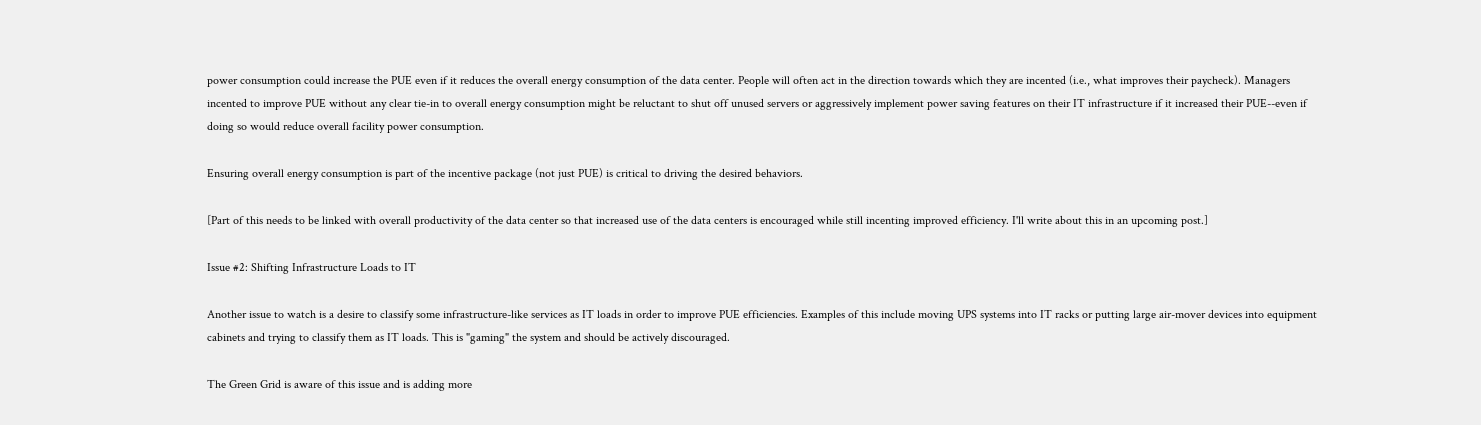power consumption could increase the PUE even if it reduces the overall energy consumption of the data center. People will often act in the direction towards which they are incented (i.e., what improves their paycheck). Managers incented to improve PUE without any clear tie-in to overall energy consumption might be reluctant to shut off unused servers or aggressively implement power saving features on their IT infrastructure if it increased their PUE--even if doing so would reduce overall facility power consumption.

Ensuring overall energy consumption is part of the incentive package (not just PUE) is critical to driving the desired behaviors.

[Part of this needs to be linked with overall productivity of the data center so that increased use of the data centers is encouraged while still incenting improved efficiency. I'll write about this in an upcoming post.]

Issue #2: Shifting Infrastructure Loads to IT

Another issue to watch is a desire to classify some infrastructure-like services as IT loads in order to improve PUE efficiencies. Examples of this include moving UPS systems into IT racks or putting large air-mover devices into equipment cabinets and trying to classify them as IT loads. This is "gaming" the system and should be actively discouraged.

The Green Grid is aware of this issue and is adding more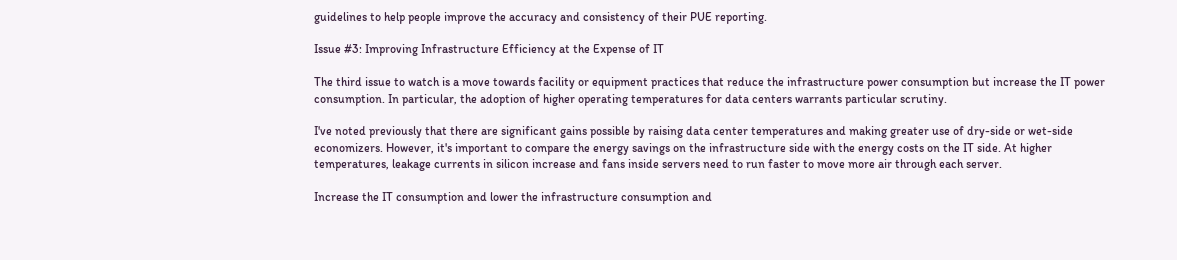guidelines to help people improve the accuracy and consistency of their PUE reporting.

Issue #3: Improving Infrastructure Efficiency at the Expense of IT

The third issue to watch is a move towards facility or equipment practices that reduce the infrastructure power consumption but increase the IT power consumption. In particular, the adoption of higher operating temperatures for data centers warrants particular scrutiny.

I've noted previously that there are significant gains possible by raising data center temperatures and making greater use of dry-side or wet-side economizers. However, it's important to compare the energy savings on the infrastructure side with the energy costs on the IT side. At higher temperatures, leakage currents in silicon increase and fans inside servers need to run faster to move more air through each server.

Increase the IT consumption and lower the infrastructure consumption and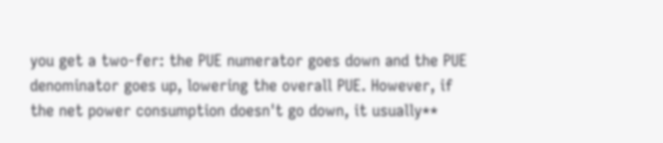you get a two-fer: the PUE numerator goes down and the PUE denominator goes up, lowering the overall PUE. However, if the net power consumption doesn't go down, it usually**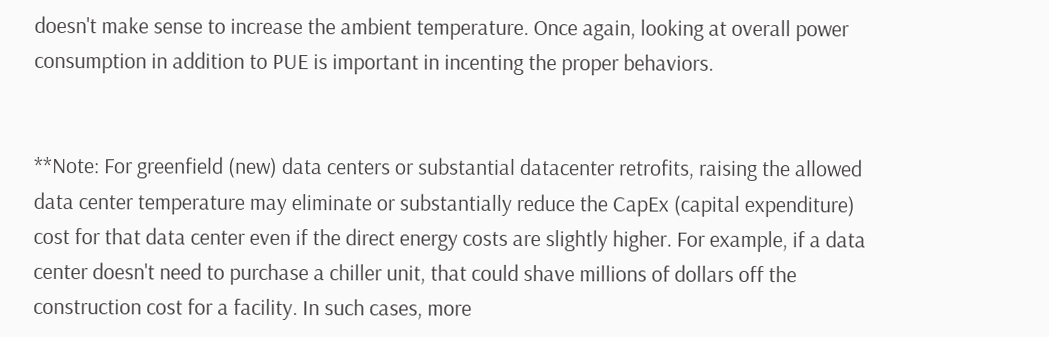doesn't make sense to increase the ambient temperature. Once again, looking at overall power consumption in addition to PUE is important in incenting the proper behaviors.


**Note: For greenfield (new) data centers or substantial datacenter retrofits, raising the allowed data center temperature may eliminate or substantially reduce the CapEx (capital expenditure) cost for that data center even if the direct energy costs are slightly higher. For example, if a data center doesn't need to purchase a chiller unit, that could shave millions of dollars off the construction cost for a facility. In such cases, more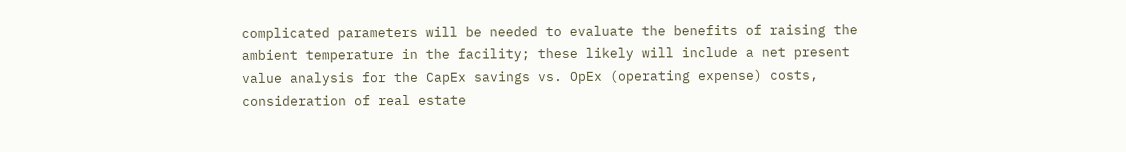complicated parameters will be needed to evaluate the benefits of raising the ambient temperature in the facility; these likely will include a net present value analysis for the CapEx savings vs. OpEx (operating expense) costs, consideration of real estate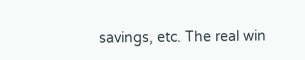savings, etc. The real win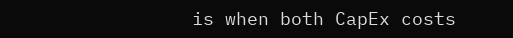is when both CapEx costs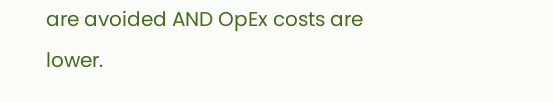are avoided AND OpEx costs are lower.